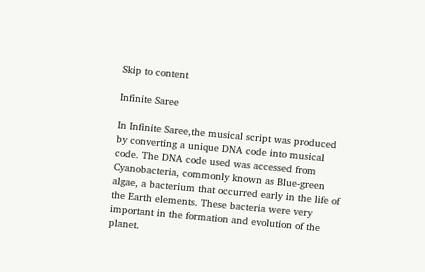Skip to content

Infinite Saree

In Infinite Saree,the musical script was produced by converting a unique DNA code into musical code. The DNA code used was accessed from Cyanobacteria, commonly known as Blue-green algae, a bacterium that occurred early in the life of the Earth elements. These bacteria were very important in the formation and evolution of the planet.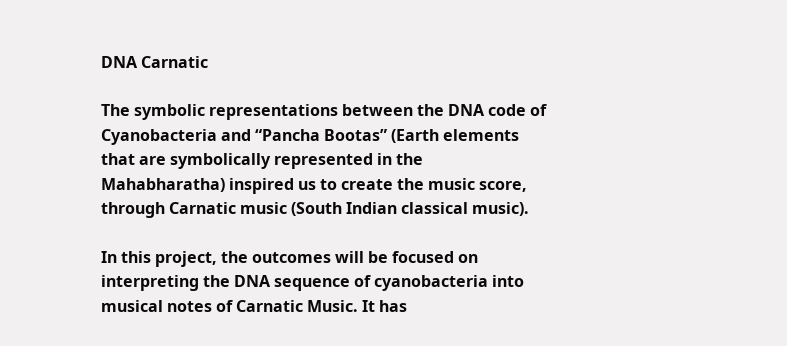DNA Carnatic

The symbolic representations between the DNA code of Cyanobacteria and “Pancha Bootas” (Earth elements that are symbolically represented in the Mahabharatha) inspired us to create the music score, through Carnatic music (South Indian classical music).

In this project, the outcomes will be focused on interpreting the DNA sequence of cyanobacteria into musical notes of Carnatic Music. It has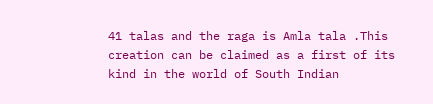41 talas and the raga is Amla tala .This creation can be claimed as a first of its kind in the world of South Indian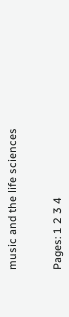music and the life sciences


Pages: 1 2 3 4